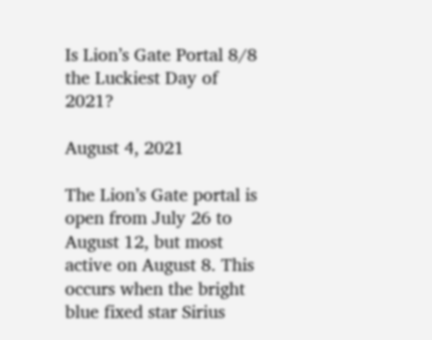Is Lion’s Gate Portal 8/8 the Luckiest Day of 2021?

August 4, 2021

The Lion’s Gate portal is open from July 26 to August 12, but most active on August 8. This occurs when the bright blue fixed star Sirius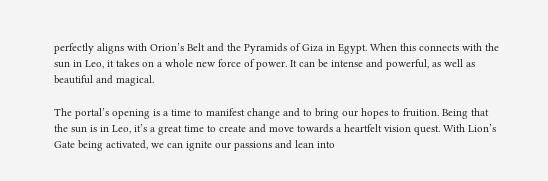perfectly aligns with Orion’s Belt and the Pyramids of Giza in Egypt. When this connects with the sun in Leo, it takes on a whole new force of power. It can be intense and powerful, as well as beautiful and magical.

The portal’s opening is a time to manifest change and to bring our hopes to fruition. Being that the sun is in Leo, it’s a great time to create and move towards a heartfelt vision quest. With Lion’s Gate being activated, we can ignite our passions and lean into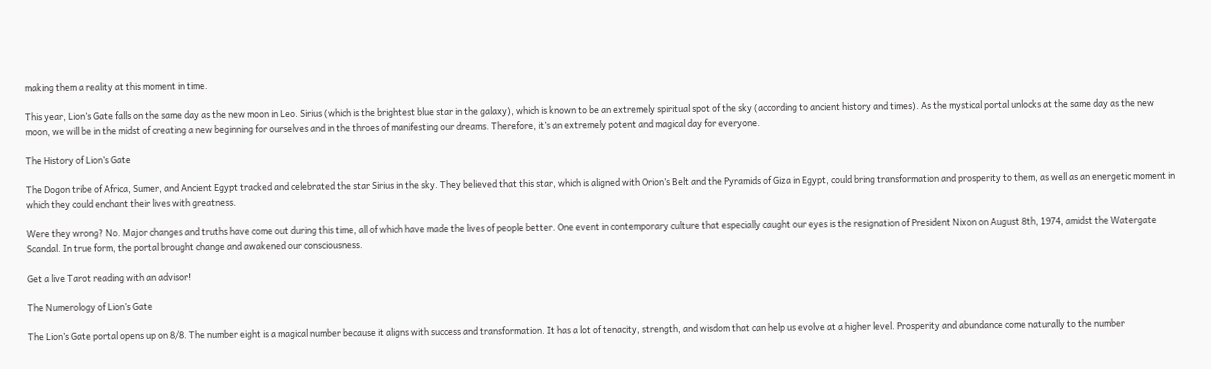making them a reality at this moment in time.

This year, Lion’s Gate falls on the same day as the new moon in Leo. Sirius (which is the brightest blue star in the galaxy), which is known to be an extremely spiritual spot of the sky (according to ancient history and times). As the mystical portal unlocks at the same day as the new moon, we will be in the midst of creating a new beginning for ourselves and in the throes of manifesting our dreams. Therefore, it’s an extremely potent and magical day for everyone.

The History of Lion’s Gate

The Dogon tribe of Africa, Sumer, and Ancient Egypt tracked and celebrated the star Sirius in the sky. They believed that this star, which is aligned with Orion’s Belt and the Pyramids of Giza in Egypt, could bring transformation and prosperity to them, as well as an energetic moment in which they could enchant their lives with greatness.

Were they wrong? No. Major changes and truths have come out during this time, all of which have made the lives of people better. One event in contemporary culture that especially caught our eyes is the resignation of President Nixon on August 8th, 1974, amidst the Watergate Scandal. In true form, the portal brought change and awakened our consciousness.

Get a live Tarot reading with an advisor!

The Numerology of Lion’s Gate

The Lion’s Gate portal opens up on 8/8. The number eight is a magical number because it aligns with success and transformation. It has a lot of tenacity, strength, and wisdom that can help us evolve at a higher level. Prosperity and abundance come naturally to the number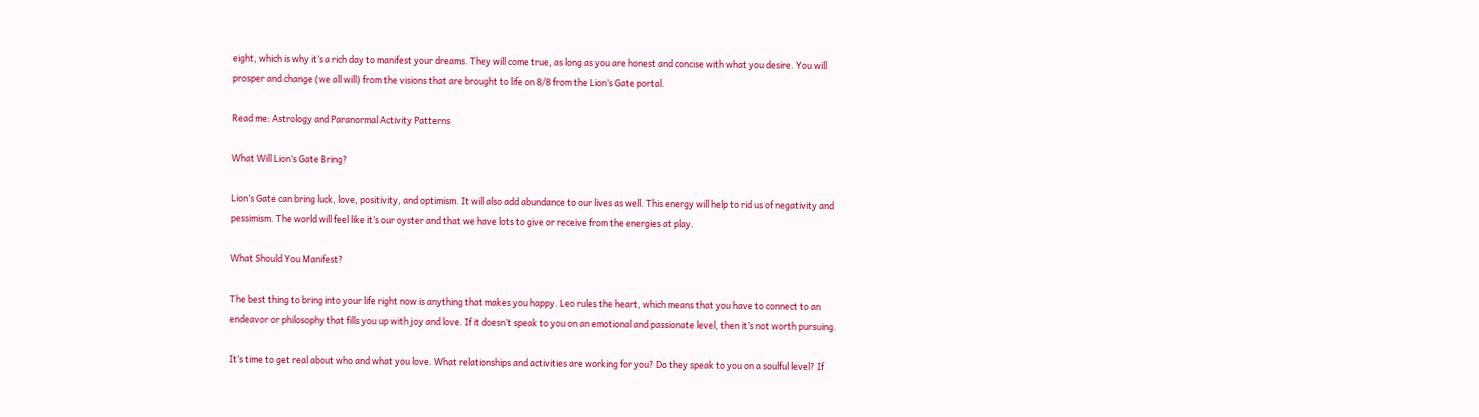eight, which is why it’s a rich day to manifest your dreams. They will come true, as long as you are honest and concise with what you desire. You will prosper and change (we all will) from the visions that are brought to life on 8/8 from the Lion’s Gate portal.

Read me: Astrology and Paranormal Activity Patterns

What Will Lion’s Gate Bring?

Lion’s Gate can bring luck, love, positivity, and optimism. It will also add abundance to our lives as well. This energy will help to rid us of negativity and pessimism. The world will feel like it’s our oyster and that we have lots to give or receive from the energies at play.

What Should You Manifest?

The best thing to bring into your life right now is anything that makes you happy. Leo rules the heart, which means that you have to connect to an endeavor or philosophy that fills you up with joy and love. If it doesn’t speak to you on an emotional and passionate level, then it’s not worth pursuing.

It’s time to get real about who and what you love. What relationships and activities are working for you? Do they speak to you on a soulful level? If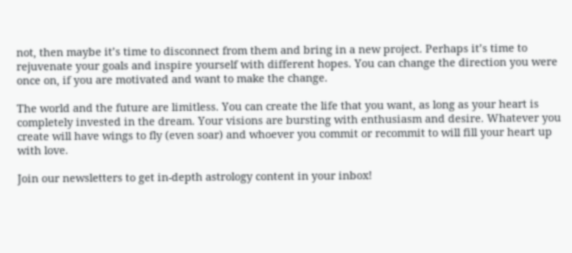not, then maybe it’s time to disconnect from them and bring in a new project. Perhaps it’s time to rejuvenate your goals and inspire yourself with different hopes. You can change the direction you were once on, if you are motivated and want to make the change.

The world and the future are limitless. You can create the life that you want, as long as your heart is completely invested in the dream. Your visions are bursting with enthusiasm and desire. Whatever you create will have wings to fly (even soar) and whoever you commit or recommit to will fill your heart up with love.

Join our newsletters to get in-depth astrology content in your inbox!